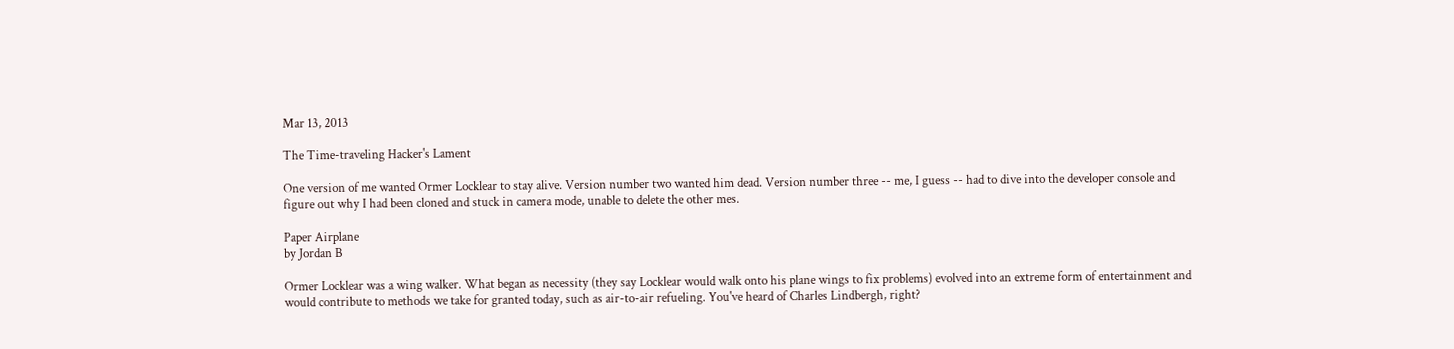Mar 13, 2013

The Time-traveling Hacker's Lament

One version of me wanted Ormer Locklear to stay alive. Version number two wanted him dead. Version number three -- me, I guess -- had to dive into the developer console and figure out why I had been cloned and stuck in camera mode, unable to delete the other mes.

Paper Airplane
by Jordan B

Ormer Locklear was a wing walker. What began as necessity (they say Locklear would walk onto his plane wings to fix problems) evolved into an extreme form of entertainment and would contribute to methods we take for granted today, such as air-to-air refueling. You've heard of Charles Lindbergh, right?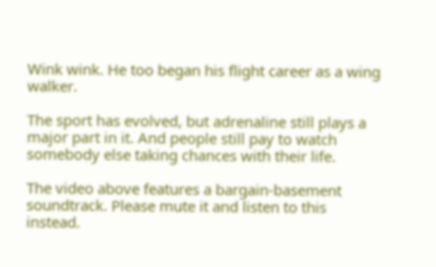Wink wink. He too began his flight career as a wing walker.

The sport has evolved, but adrenaline still plays a major part in it. And people still pay to watch somebody else taking chances with their life.

The video above features a bargain-basement soundtrack. Please mute it and listen to this instead.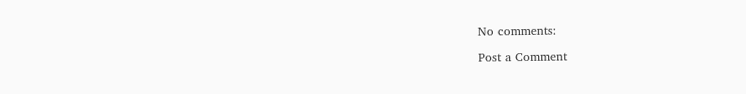No comments:

Post a Comment